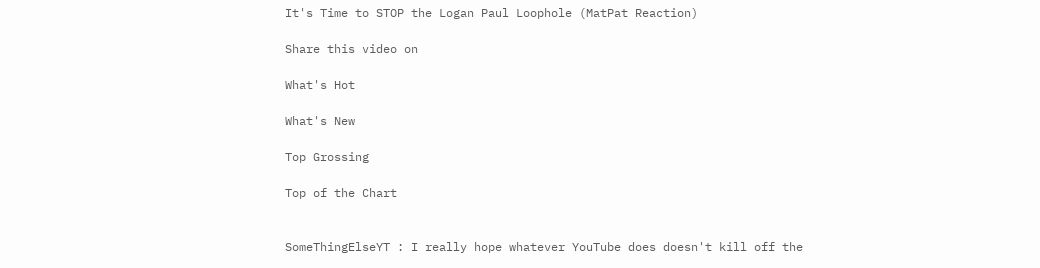It's Time to STOP the Logan Paul Loophole (MatPat Reaction)

Share this video on

What's Hot

What's New

Top Grossing

Top of the Chart


SomeThingElseYT : I really hope whatever YouTube does doesn't kill off the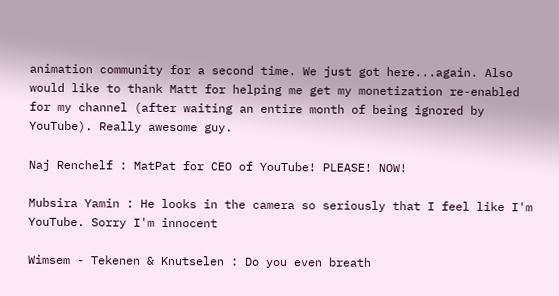animation community for a second time. We just got here...again. Also would like to thank Matt for helping me get my monetization re-enabled for my channel (after waiting an entire month of being ignored by YouTube). Really awesome guy.

Naj Renchelf : MatPat for CEO of YouTube! PLEASE! NOW!

Mubsira Yamin : He looks in the camera so seriously that I feel like I'm YouTube. Sorry I'm innocent

Wimsem - Tekenen & Knutselen : Do you even breath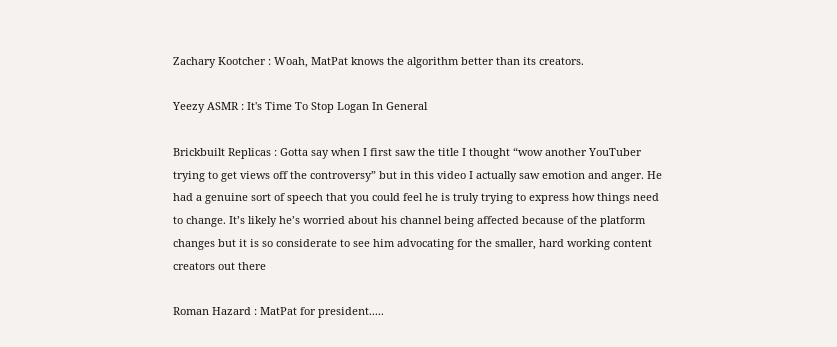Zachary Kootcher : Woah, MatPat knows the algorithm better than its creators.

Yeezy ASMR : It's Time To Stop Logan In General

Brickbuilt Replicas : Gotta say when I first saw the title I thought “wow another YouTuber trying to get views off the controversy” but in this video I actually saw emotion and anger. He had a genuine sort of speech that you could feel he is truly trying to express how things need to change. It’s likely he’s worried about his channel being affected because of the platform changes but it is so considerate to see him advocating for the smaller, hard working content creators out there

Roman Hazard : MatPat for president.....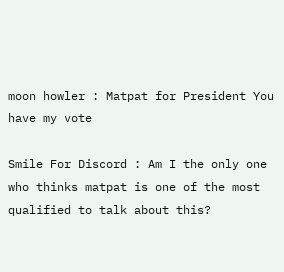moon howler : Matpat for President You have my vote

Smile For Discord : Am I the only one who thinks matpat is one of the most qualified to talk about this?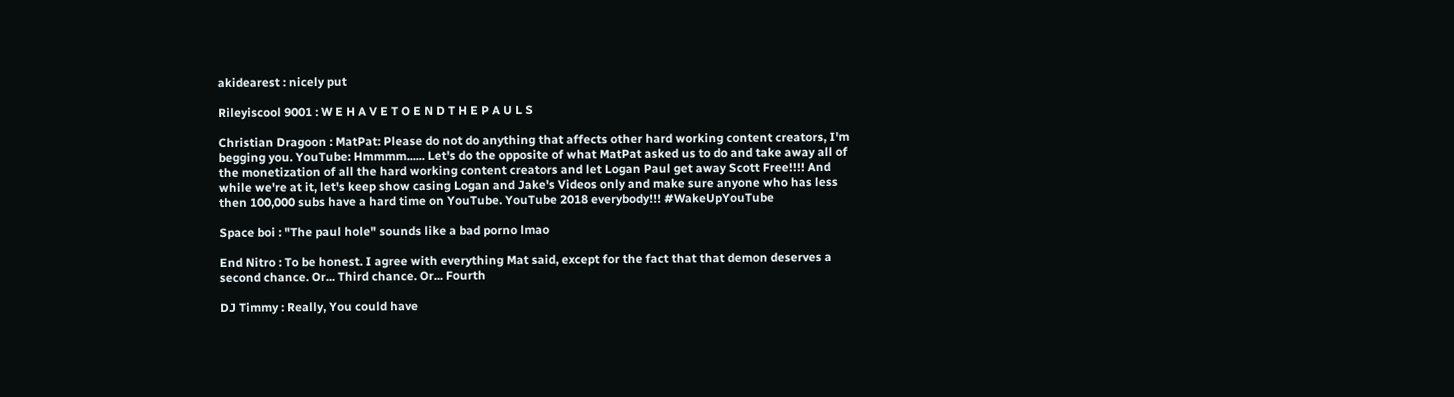akidearest : nicely put

Rileyiscool 9001 : W E H A V E T O E N D T H E P A U L S

Christian Dragoon : MatPat: Please do not do anything that affects other hard working content creators, I'm begging you. YouTube: Hmmmm...... Let's do the opposite of what MatPat asked us to do and take away all of the monetization of all the hard working content creators and let Logan Paul get away Scott Free!!!! And while we're at it, let's keep show casing Logan and Jake's Videos only and make sure anyone who has less then 100,000 subs have a hard time on YouTube. YouTube 2018 everybody!!! #WakeUpYouTube

Space boi : "The paul hole" sounds like a bad porno lmao

End Nitro : To be honest. I agree with everything Mat said, except for the fact that that demon deserves a second chance. Or... Third chance. Or... Fourth

DJ Timmy : Really, You could have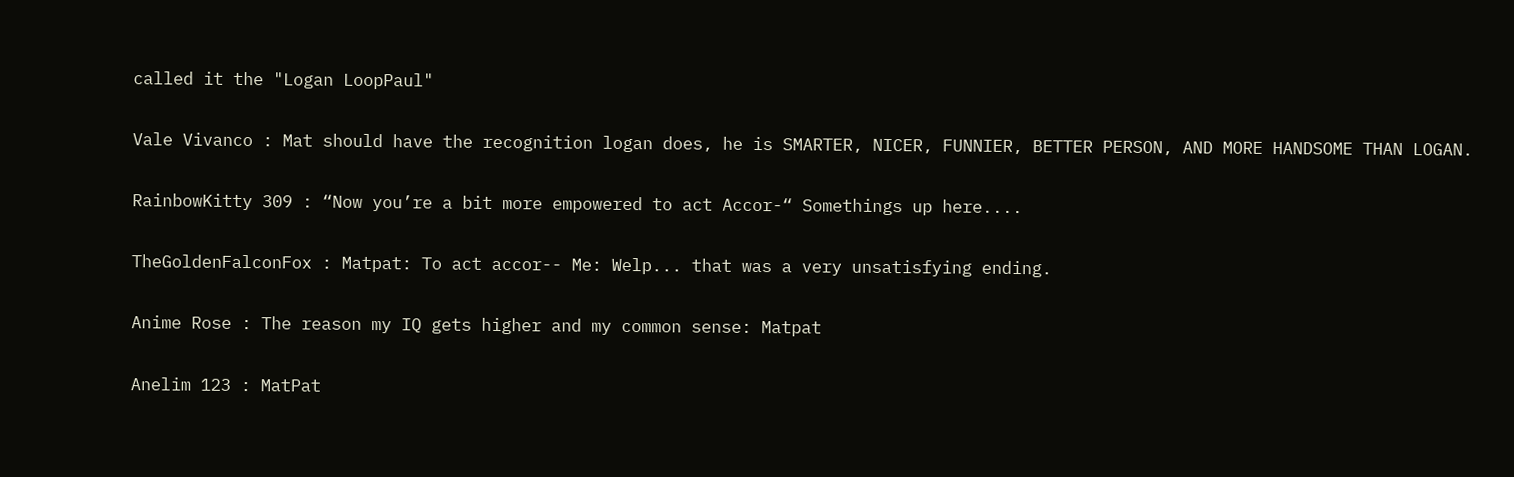called it the "Logan LoopPaul"

Vale Vivanco : Mat should have the recognition logan does, he is SMARTER, NICER, FUNNIER, BETTER PERSON, AND MORE HANDSOME THAN LOGAN.

RainbowKitty 309 : “Now you’re a bit more empowered to act Accor-“ Somethings up here....

TheGoldenFalconFox : Matpat: To act accor-- Me: Welp... that was a very unsatisfying ending.

Anime Rose : The reason my IQ gets higher and my common sense: Matpat

Anelim 123 : MatPat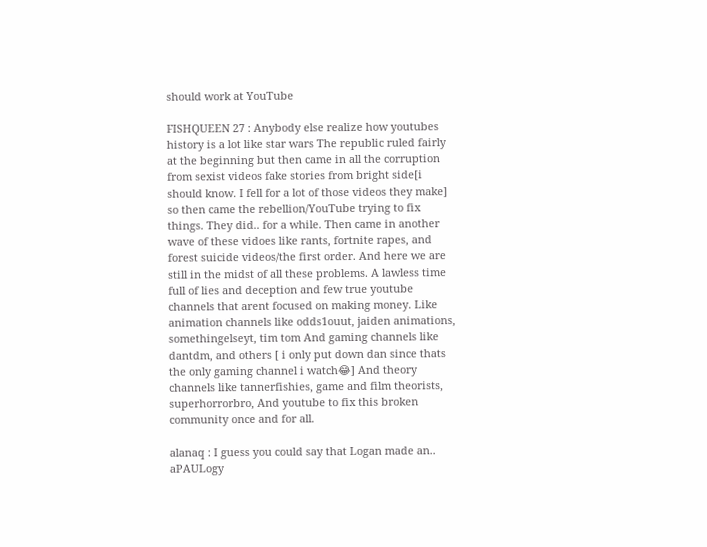should work at YouTube

FISHQUEEN 27 : Anybody else realize how youtubes history is a lot like star wars The republic ruled fairly at the beginning but then came in all the corruption from sexist videos fake stories from bright side[i should know. I fell for a lot of those videos they make] so then came the rebellion/YouTube trying to fix things. They did.. for a while. Then came in another wave of these vidoes like rants, fortnite rapes, and forest suicide videos/the first order. And here we are still in the midst of all these problems. A lawless time full of lies and deception and few true youtube channels that arent focused on making money. Like animation channels like odds1ouut, jaiden animations, somethingelseyt, tim tom And gaming channels like dantdm, and others [ i only put down dan since thats the only gaming channel i watch😂] And theory channels like tannerfishies, game and film theorists, superhorrorbro, And youtube to fix this broken community once and for all.

alanaq : I guess you could say that Logan made an.. aPAULogy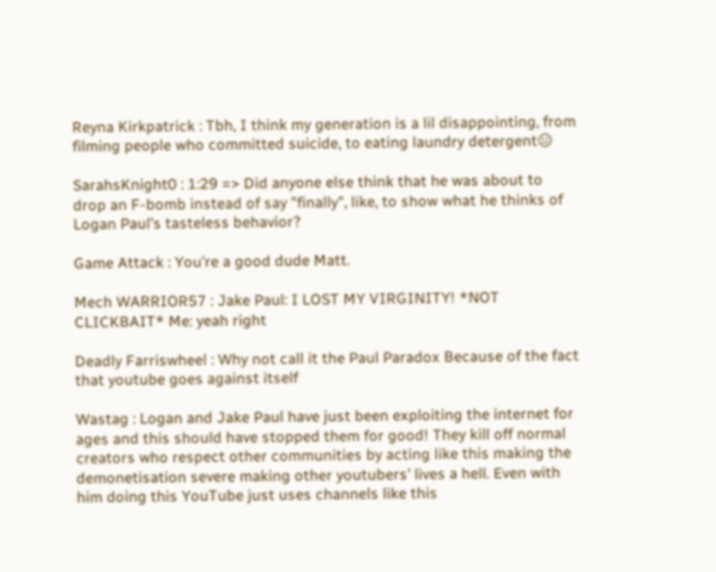Reyna Kirkpatrick : Tbh, I think my generation is a lil disappointing, from filming people who committed suicide, to eating laundry detergent😑

SarahsKnight0 : 1:29 => Did anyone else think that he was about to drop an F-bomb instead of say "finally", like, to show what he thinks of Logan Paul's tasteless behavior?

Game Attack : You're a good dude Matt.

Mech WARRIOR57 : Jake Paul: I LOST MY VIRGINITY! *NOT CLICKBAIT* Me: yeah right

Deadly Farriswheel : Why not call it the Paul Paradox Because of the fact that youtube goes against itself

Wastag : Logan and Jake Paul have just been exploiting the internet for ages and this should have stopped them for good! They kill off normal creators who respect other communities by acting like this making the demonetisation severe making other youtubers’ lives a hell. Even with him doing this YouTube just uses channels like this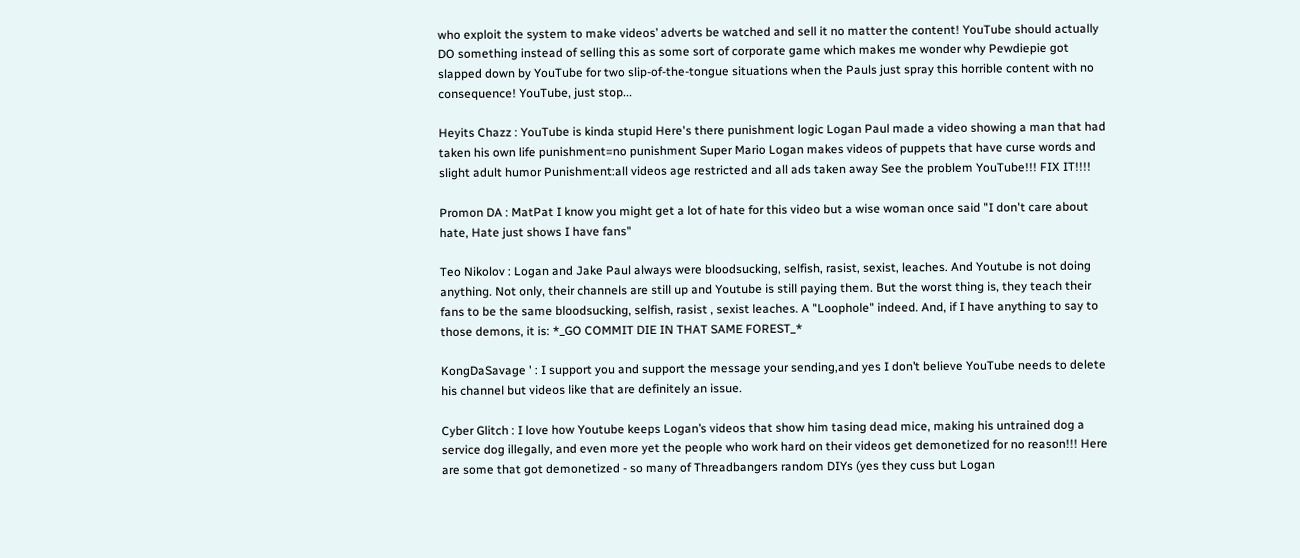who exploit the system to make videos’ adverts be watched and sell it no matter the content! YouTube should actually DO something instead of selling this as some sort of corporate game which makes me wonder why Pewdiepie got slapped down by YouTube for two slip-of-the-tongue situations when the Pauls just spray this horrible content with no consequence! YouTube, just stop...

Heyits Chazz : YouTube is kinda stupid Here's there punishment logic Logan Paul made a video showing a man that had taken his own life punishment=no punishment Super Mario Logan makes videos of puppets that have curse words and slight adult humor Punishment:all videos age restricted and all ads taken away See the problem YouTube!!! FIX IT!!!!

Promon DA : MatPat I know you might get a lot of hate for this video but a wise woman once said "I don't care about hate, Hate just shows I have fans"

Teo Nikolov : Logan and Jake Paul always were bloodsucking, selfish, rasist, sexist, leaches. And Youtube is not doing anything. Not only, their channels are still up and Youtube is still paying them. But the worst thing is, they teach their fans to be the same bloodsucking, selfish, rasist , sexist leaches. A "Loophole" indeed. And, if I have anything to say to those demons, it is: *_GO COMMIT DIE IN THAT SAME FOREST_*

KongDaSavage ' : I support you and support the message your sending,and yes I don’t believe YouTube needs to delete his channel but videos like that are definitely an issue.

Cyber Glitch : I love how Youtube keeps Logan’s videos that show him tasing dead mice, making his untrained dog a service dog illegally, and even more yet the people who work hard on their videos get demonetized for no reason!!! Here are some that got demonetized - so many of Threadbangers random DIYs (yes they cuss but Logan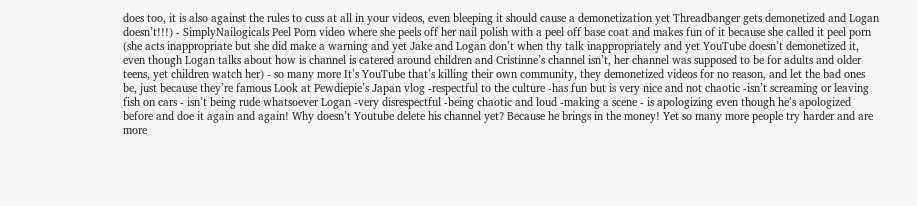does too, it is also against the rules to cuss at all in your videos, even bleeping it should cause a demonetization yet Threadbanger gets demonetized and Logan doesn’t!!!) - SimplyNailogicals Peel Porn video where she peels off her nail polish with a peel off base coat and makes fun of it because she called it peel porn (she acts inappropriate but she did make a warning and yet Jake and Logan don’t when thy talk inappropriately and yet YouTube doesn’t demonetized it, even though Logan talks about how is channel is catered around children and Cristinne’s channel isn’t, her channel was supposed to be for adults and older teens, yet children watch her) - so many more It’s YouTube that’s killing their own community, they demonetized videos for no reason, and let the bad ones be, just because they’re famous Look at Pewdiepie’s Japan vlog -respectful to the culture -has fun but is very nice and not chaotic -isn’t screaming or leaving fish on cars - isn’t being rude whatsoever Logan -very disrespectful -being chaotic and loud -making a scene - is apologizing even though he’s apologized before and doe it again and again! Why doesn’t Youtube delete his channel yet? Because he brings in the money! Yet so many more people try harder and are more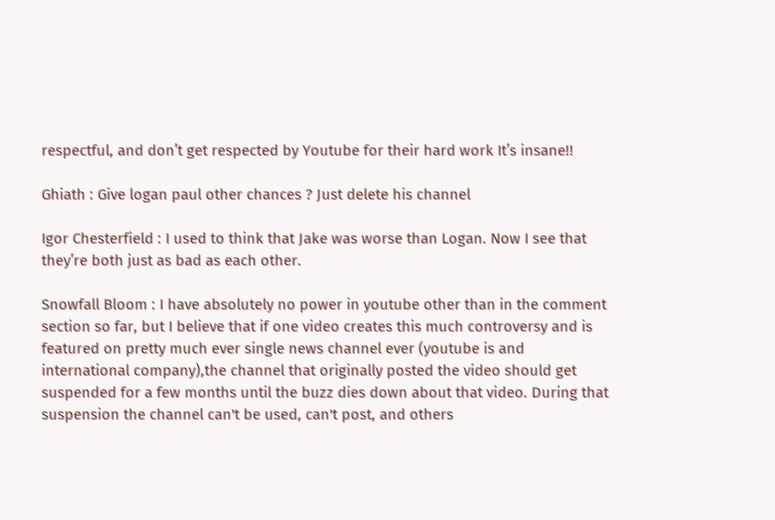respectful, and don’t get respected by Youtube for their hard work It’s insane!!

Ghiath : Give logan paul other chances ? Just delete his channel

Igor Chesterfield : I used to think that Jake was worse than Logan. Now I see that they’re both just as bad as each other.

Snowfall Bloom : I have absolutely no power in youtube other than in the comment section so far, but I believe that if one video creates this much controversy and is featured on pretty much ever single news channel ever (youtube is and international company),the channel that originally posted the video should get suspended for a few months until the buzz dies down about that video. During that suspension the channel can't be used, can't post, and others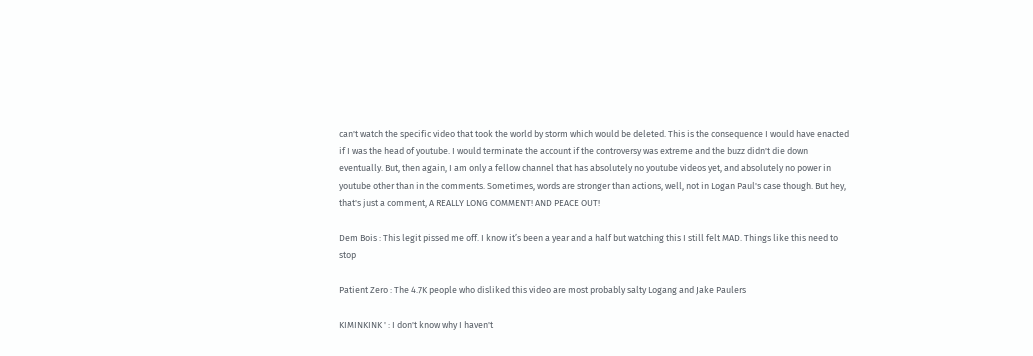can't watch the specific video that took the world by storm which would be deleted. This is the consequence I would have enacted if I was the head of youtube. I would terminate the account if the controversy was extreme and the buzz didn't die down eventually. But, then again, I am only a fellow channel that has absolutely no youtube videos yet, and absolutely no power in youtube other than in the comments. Sometimes, words are stronger than actions, well, not in Logan Paul's case though. But hey, that's just a comment, A REALLY LONG COMMENT! AND PEACE OUT!

Dem Bois : This legit pissed me off. I know it’s been a year and a half but watching this I still felt MAD. Things like this need to stop

Patient Zero : The 4.7K people who disliked this video are most probably salty Logang and Jake Paulers

KIMINKINK ' : I don't know why I haven't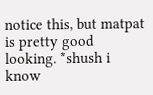notice this, but matpat is pretty good looking. *shush i know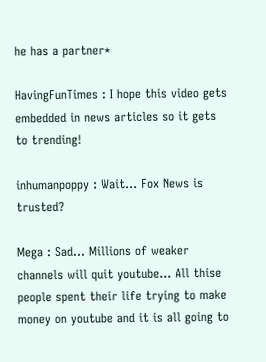he has a partner*

HavingFunTimes : I hope this video gets embedded in news articles so it gets to trending!

inhumanpoppy : Wait... Fox News is trusted?

Mega : Sad... Millions of weaker channels will quit youtube... All thise people spent their life trying to make money on youtube and it is all going to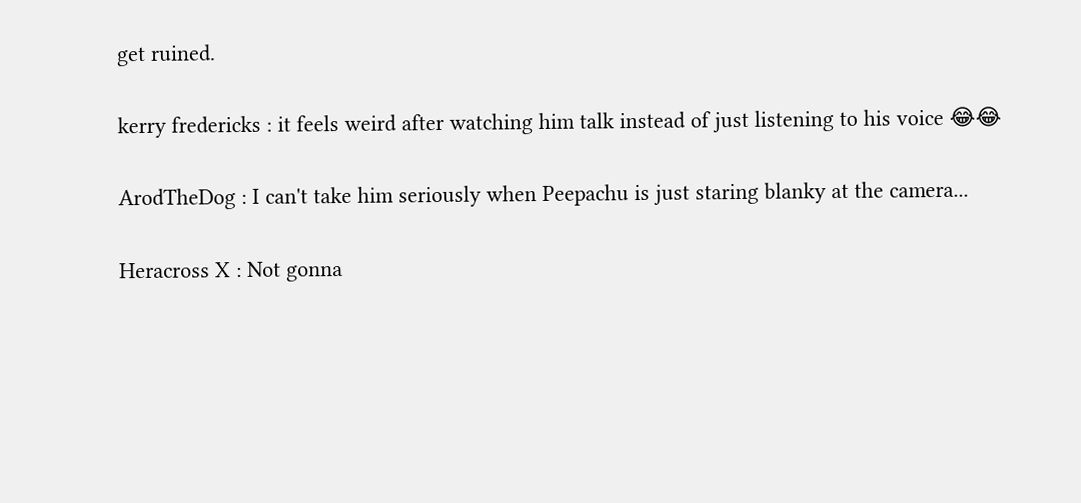get ruined.

kerry fredericks : it feels weird after watching him talk instead of just listening to his voice 😂😂

ArodTheDog : I can't take him seriously when Peepachu is just staring blanky at the camera...

Heracross X : Not gonna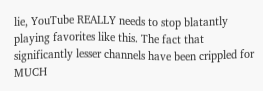lie, YouTube REALLY needs to stop blatantly playing favorites like this. The fact that significantly lesser channels have been crippled for MUCH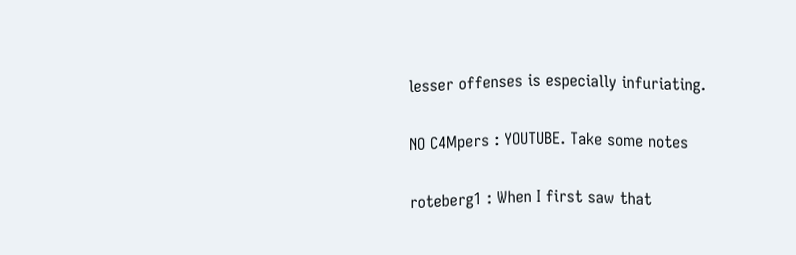lesser offenses is especially infuriating.

NO C4Mpers : YOUTUBE. Take some notes

roteberg1 : When I first saw that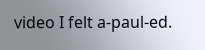video I felt a-paul-ed.